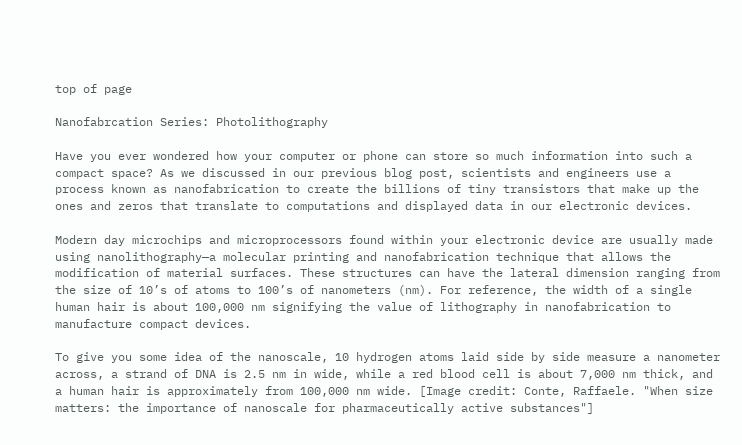top of page

Nanofabrcation Series: Photolithography

Have you ever wondered how your computer or phone can store so much information into such a compact space? As we discussed in our previous blog post, scientists and engineers use a process known as nanofabrication to create the billions of tiny transistors that make up the ones and zeros that translate to computations and displayed data in our electronic devices.

Modern day microchips and microprocessors found within your electronic device are usually made using nanolithography—a molecular printing and nanofabrication technique that allows the modification of material surfaces. These structures can have the lateral dimension ranging from the size of 10’s of atoms to 100’s of nanometers (nm). For reference, the width of a single human hair is about 100,000 nm signifying the value of lithography in nanofabrication to manufacture compact devices.

To give you some idea of the nanoscale, 10 hydrogen atoms laid side by side measure a nanometer across, a strand of DNA is 2.5 nm in wide, while a red blood cell is about 7,000 nm thick, and a human hair is approximately from 100,000 nm wide. [Image credit: Conte, Raffaele. "When size matters: the importance of nanoscale for pharmaceutically active substances"]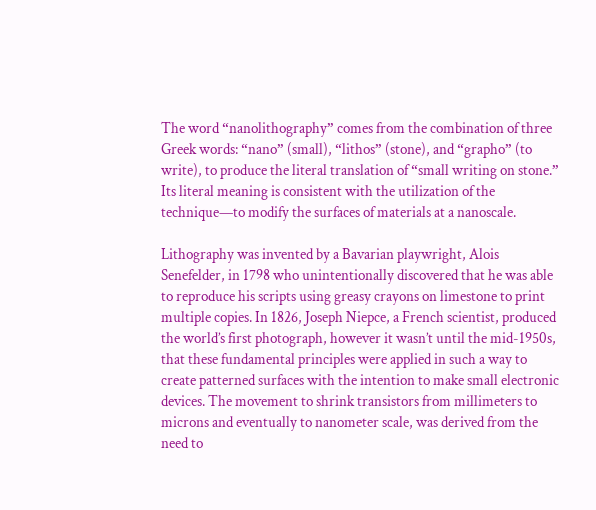The word “nanolithography” comes from the combination of three Greek words: “nano” (small), “lithos” (stone), and “grapho” (to write), to produce the literal translation of “small writing on stone.” Its literal meaning is consistent with the utilization of the technique—to modify the surfaces of materials at a nanoscale.

Lithography was invented by a Bavarian playwright, Alois Senefelder, in 1798 who unintentionally discovered that he was able to reproduce his scripts using greasy crayons on limestone to print multiple copies. In 1826, Joseph Niepce, a French scientist, produced the world’s first photograph, however it wasn’t until the mid-1950s, that these fundamental principles were applied in such a way to create patterned surfaces with the intention to make small electronic devices. The movement to shrink transistors from millimeters to microns and eventually to nanometer scale, was derived from the need to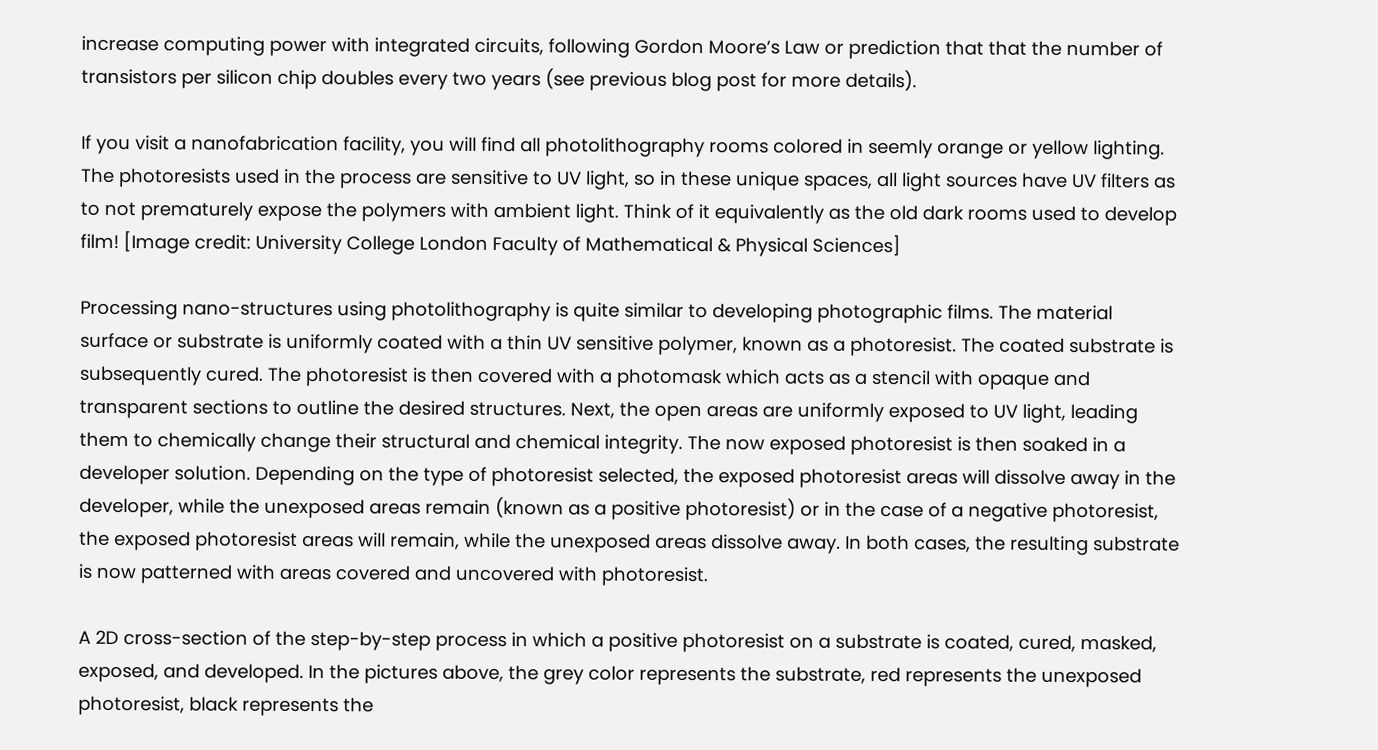increase computing power with integrated circuits, following Gordon Moore’s Law or prediction that that the number of transistors per silicon chip doubles every two years (see previous blog post for more details).

If you visit a nanofabrication facility, you will find all photolithography rooms colored in seemly orange or yellow lighting. The photoresists used in the process are sensitive to UV light, so in these unique spaces, all light sources have UV filters as to not prematurely expose the polymers with ambient light. Think of it equivalently as the old dark rooms used to develop film! [Image credit: University College London Faculty of Mathematical & Physical Sciences]

Processing nano-structures using photolithography is quite similar to developing photographic films. The material surface or substrate is uniformly coated with a thin UV sensitive polymer, known as a photoresist. The coated substrate is subsequently cured. The photoresist is then covered with a photomask which acts as a stencil with opaque and transparent sections to outline the desired structures. Next, the open areas are uniformly exposed to UV light, leading them to chemically change their structural and chemical integrity. The now exposed photoresist is then soaked in a developer solution. Depending on the type of photoresist selected, the exposed photoresist areas will dissolve away in the developer, while the unexposed areas remain (known as a positive photoresist) or in the case of a negative photoresist, the exposed photoresist areas will remain, while the unexposed areas dissolve away. In both cases, the resulting substrate is now patterned with areas covered and uncovered with photoresist.

A 2D cross-section of the step-by-step process in which a positive photoresist on a substrate is coated, cured, masked, exposed, and developed. In the pictures above, the grey color represents the substrate, red represents the unexposed photoresist, black represents the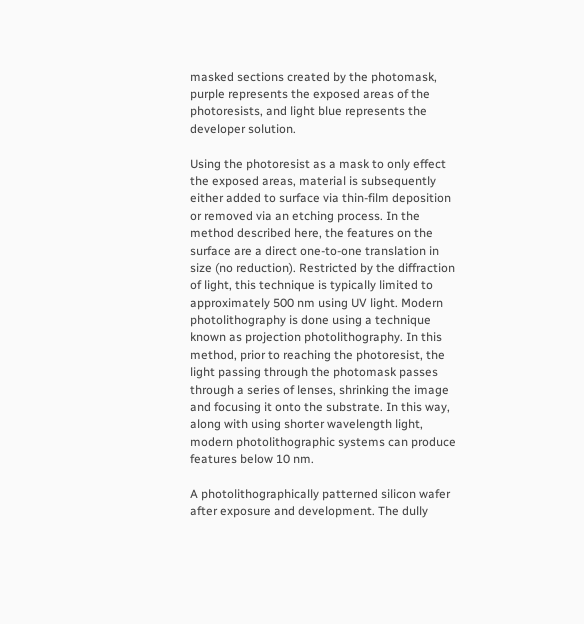masked sections created by the photomask, purple represents the exposed areas of the photoresists, and light blue represents the developer solution.

Using the photoresist as a mask to only effect the exposed areas, material is subsequently either added to surface via thin-film deposition or removed via an etching process. In the method described here, the features on the surface are a direct one-to-one translation in size (no reduction). Restricted by the diffraction of light, this technique is typically limited to approximately 500 nm using UV light. Modern photolithography is done using a technique known as projection photolithography. In this method, prior to reaching the photoresist, the light passing through the photomask passes through a series of lenses, shrinking the image and focusing it onto the substrate. In this way, along with using shorter wavelength light, modern photolithographic systems can produce features below 10 nm.

A photolithographically patterned silicon wafer after exposure and development. The dully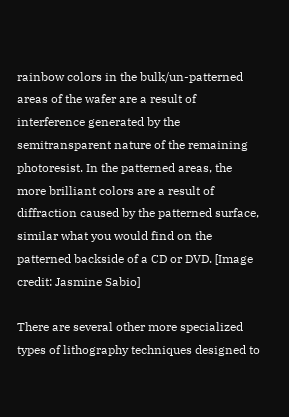rainbow colors in the bulk/un-patterned areas of the wafer are a result of interference generated by the semitransparent nature of the remaining photoresist. In the patterned areas, the more brilliant colors are a result of diffraction caused by the patterned surface, similar what you would find on the patterned backside of a CD or DVD. [Image credit: Jasmine Sabio]

There are several other more specialized types of lithography techniques designed to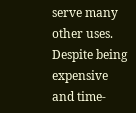serve many other uses. Despite being expensive and time-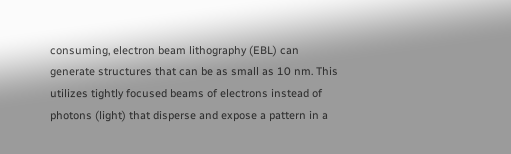consuming, electron beam lithography (EBL) can generate structures that can be as small as 10 nm. This utilizes tightly focused beams of electrons instead of photons (light) that disperse and expose a pattern in a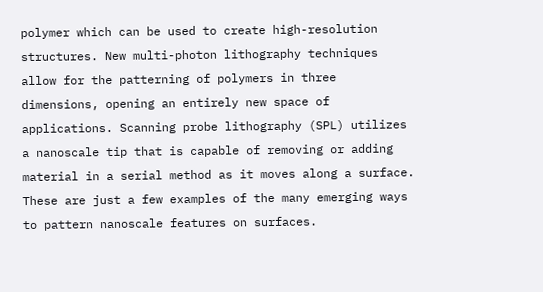polymer which can be used to create high-resolution structures. New multi-photon lithography techniques allow for the patterning of polymers in three dimensions, opening an entirely new space of applications. Scanning probe lithography (SPL) utilizes a nanoscale tip that is capable of removing or adding material in a serial method as it moves along a surface. These are just a few examples of the many emerging ways to pattern nanoscale features on surfaces.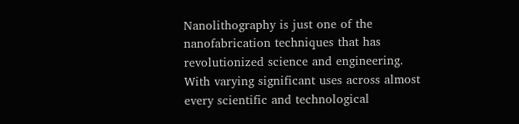Nanolithography is just one of the nanofabrication techniques that has revolutionized science and engineering. With varying significant uses across almost every scientific and technological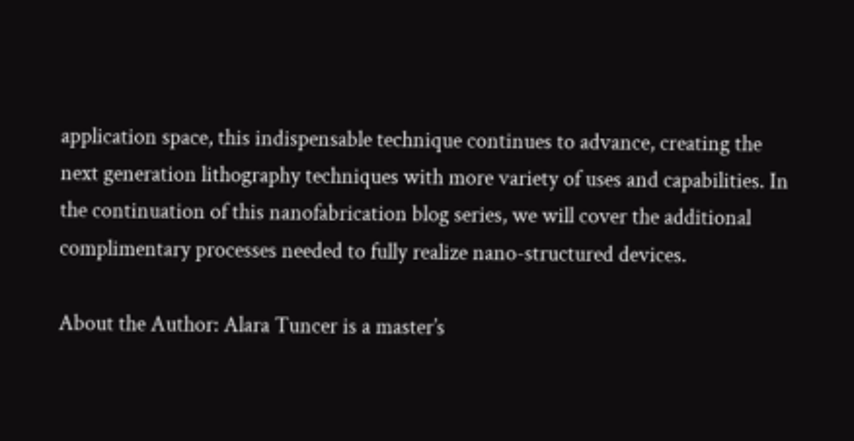application space, this indispensable technique continues to advance, creating the next generation lithography techniques with more variety of uses and capabilities. In the continuation of this nanofabrication blog series, we will cover the additional complimentary processes needed to fully realize nano-structured devices.

About the Author: Alara Tuncer is a master’s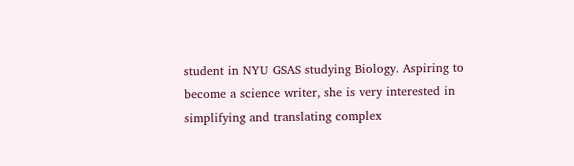student in NYU GSAS studying Biology. Aspiring to become a science writer, she is very interested in simplifying and translating complex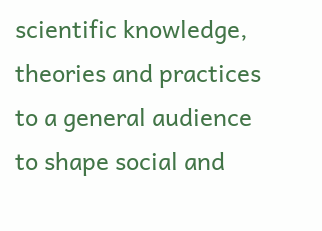scientific knowledge, theories and practices to a general audience to shape social and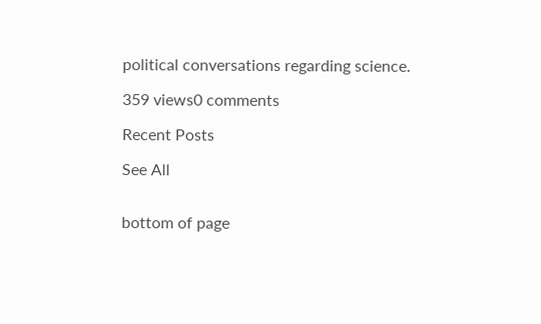political conversations regarding science.

359 views0 comments

Recent Posts

See All


bottom of page